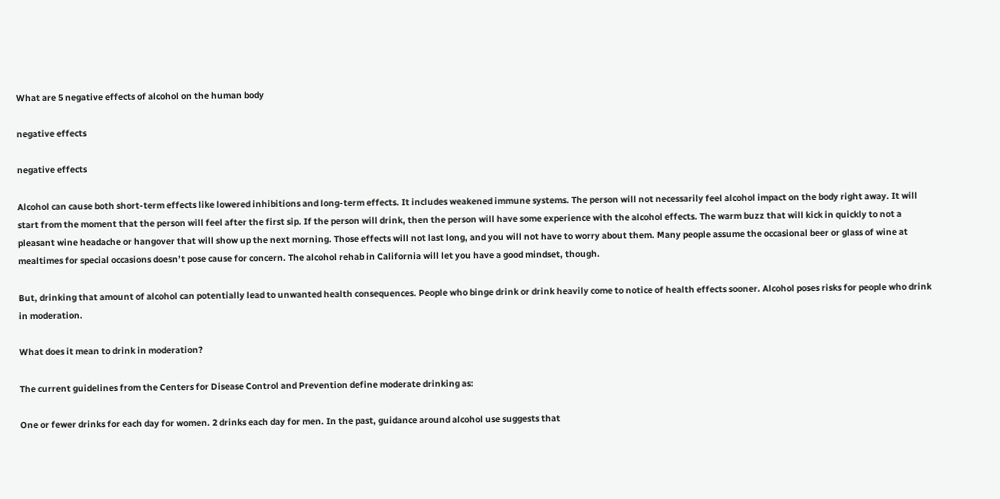What are 5 negative effects of alcohol on the human body

negative effects

negative effects

Alcohol can cause both short-term effects like lowered inhibitions and long-term effects. It includes weakened immune systems. The person will not necessarily feel alcohol impact on the body right away. It will start from the moment that the person will feel after the first sip. If the person will drink, then the person will have some experience with the alcohol effects. The warm buzz that will kick in quickly to not a pleasant wine headache or hangover that will show up the next morning. Those effects will not last long, and you will not have to worry about them. Many people assume the occasional beer or glass of wine at mealtimes for special occasions doesn’t pose cause for concern. The alcohol rehab in California will let you have a good mindset, though.

But, drinking that amount of alcohol can potentially lead to unwanted health consequences. People who binge drink or drink heavily come to notice of health effects sooner. Alcohol poses risks for people who drink in moderation.

What does it mean to drink in moderation?

The current guidelines from the Centers for Disease Control and Prevention define moderate drinking as:

One or fewer drinks for each day for women. 2 drinks each day for men. In the past, guidance around alcohol use suggests that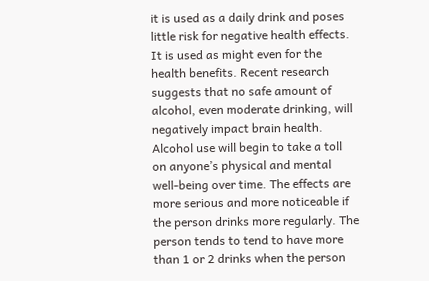it is used as a daily drink and poses little risk for negative health effects. It is used as might even for the health benefits. Recent research suggests that no safe amount of alcohol, even moderate drinking, will negatively impact brain health. Alcohol use will begin to take a toll on anyone’s physical and mental well-being over time. The effects are more serious and more noticeable if the person drinks more regularly. The person tends to tend to have more than 1 or 2 drinks when the person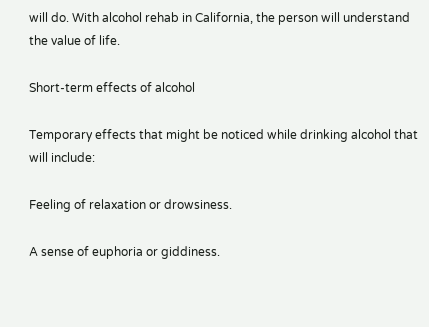will do. With alcohol rehab in California, the person will understand the value of life.

Short-term effects of alcohol

Temporary effects that might be noticed while drinking alcohol that will include:

Feeling of relaxation or drowsiness.

A sense of euphoria or giddiness.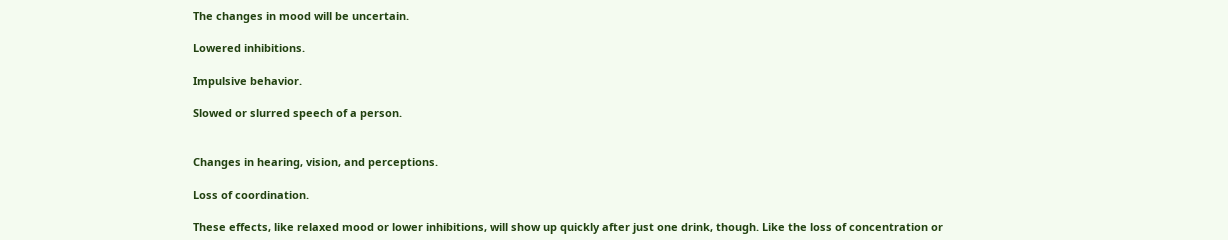The changes in mood will be uncertain.

Lowered inhibitions.

Impulsive behavior.

Slowed or slurred speech of a person.


Changes in hearing, vision, and perceptions.

Loss of coordination.

These effects, like relaxed mood or lower inhibitions, will show up quickly after just one drink, though. Like the loss of concentration or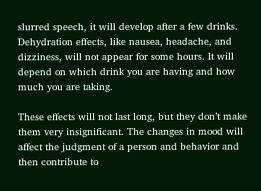slurred speech, it will develop after a few drinks. Dehydration effects, like nausea, headache, and dizziness, will not appear for some hours. It will depend on which drink you are having and how much you are taking.

These effects will not last long, but they don’t make them very insignificant. The changes in mood will affect the judgment of a person and behavior and then contribute to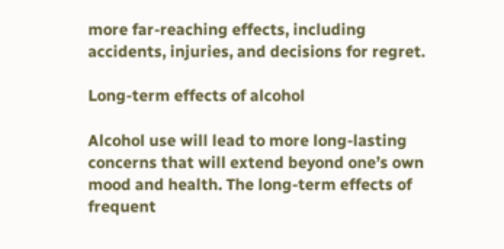more far-reaching effects, including accidents, injuries, and decisions for regret.

Long-term effects of alcohol

Alcohol use will lead to more long-lasting concerns that will extend beyond one’s own mood and health. The long-term effects of frequent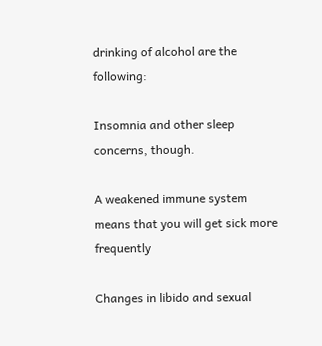drinking of alcohol are the following:

Insomnia and other sleep concerns, though.

A weakened immune system means that you will get sick more frequently

Changes in libido and sexual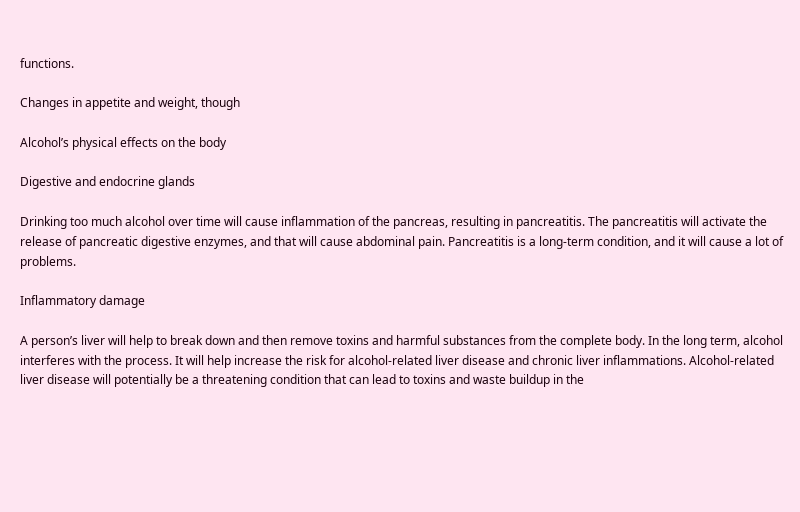functions.

Changes in appetite and weight, though

Alcohol’s physical effects on the body

Digestive and endocrine glands

Drinking too much alcohol over time will cause inflammation of the pancreas, resulting in pancreatitis. The pancreatitis will activate the release of pancreatic digestive enzymes, and that will cause abdominal pain. Pancreatitis is a long-term condition, and it will cause a lot of problems.

Inflammatory damage

A person’s liver will help to break down and then remove toxins and harmful substances from the complete body. In the long term, alcohol interferes with the process. It will help increase the risk for alcohol-related liver disease and chronic liver inflammations. Alcohol-related liver disease will potentially be a threatening condition that can lead to toxins and waste buildup in the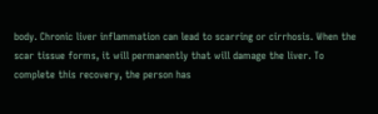body. Chronic liver inflammation can lead to scarring or cirrhosis. When the scar tissue forms, it will permanently that will damage the liver. To complete this recovery, the person has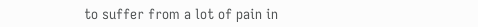to suffer from a lot of pain in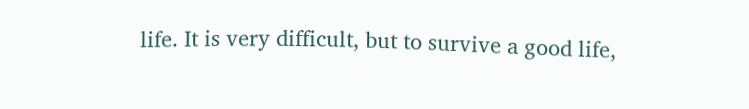life. It is very difficult, but to survive a good life,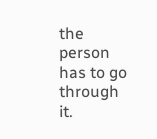the person has to go through it.